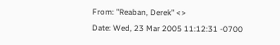From: "Reaban, Derek" <>
Date: Wed, 23 Mar 2005 11:12:31 -0700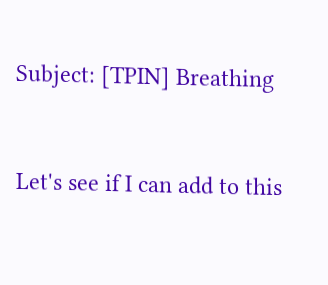Subject: [TPIN] Breathing


Let's see if I can add to this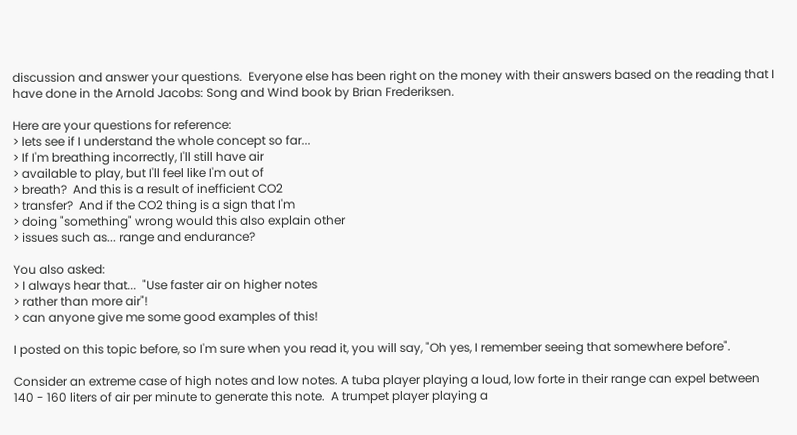discussion and answer your questions.  Everyone else has been right on the money with their answers based on the reading that I have done in the Arnold Jacobs: Song and Wind book by Brian Frederiksen.

Here are your questions for reference:
> lets see if I understand the whole concept so far...
> If I'm breathing incorrectly, I'll still have air
> available to play, but I'll feel like I'm out of
> breath?  And this is a result of inefficient CO2
> transfer?  And if the CO2 thing is a sign that I'm
> doing "something" wrong would this also explain other
> issues such as... range and endurance?

You also asked:
> I always hear that...  "Use faster air on higher notes
> rather than more air"!
> can anyone give me some good examples of this!

I posted on this topic before, so I'm sure when you read it, you will say, "Oh yes, I remember seeing that somewhere before".

Consider an extreme case of high notes and low notes. A tuba player playing a loud, low forte in their range can expel between 140 - 160 liters of air per minute to generate this note.  A trumpet player playing a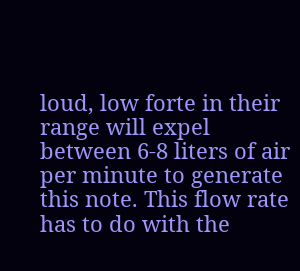loud, low forte in their range will expel between 6-8 liters of air per minute to generate this note. This flow rate has to do with the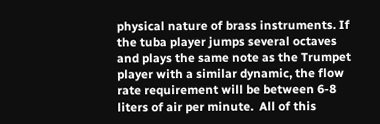physical nature of brass instruments. If the tuba player jumps several octaves and plays the same note as the Trumpet player with a similar dynamic, the flow rate requirement will be between 6-8 liters of air per minute.  All of this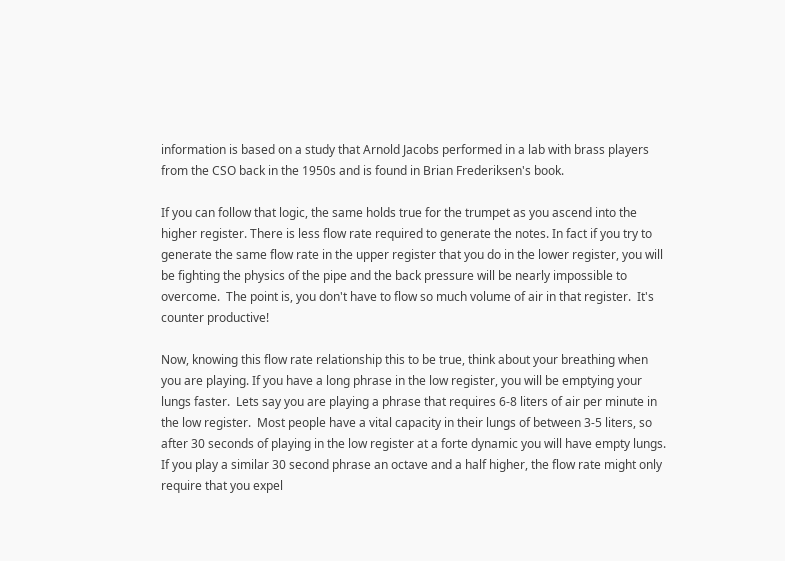information is based on a study that Arnold Jacobs performed in a lab with brass players from the CSO back in the 1950s and is found in Brian Frederiksen's book.

If you can follow that logic, the same holds true for the trumpet as you ascend into the higher register. There is less flow rate required to generate the notes. In fact if you try to generate the same flow rate in the upper register that you do in the lower register, you will be fighting the physics of the pipe and the back pressure will be nearly impossible to overcome.  The point is, you don't have to flow so much volume of air in that register.  It's counter productive!

Now, knowing this flow rate relationship this to be true, think about your breathing when you are playing. If you have a long phrase in the low register, you will be emptying your lungs faster.  Lets say you are playing a phrase that requires 6-8 liters of air per minute in the low register.  Most people have a vital capacity in their lungs of between 3-5 liters, so after 30 seconds of playing in the low register at a forte dynamic you will have empty lungs.   If you play a similar 30 second phrase an octave and a half higher, the flow rate might only require that you expel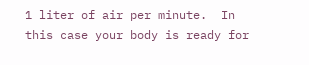1 liter of air per minute.  In this case your body is ready for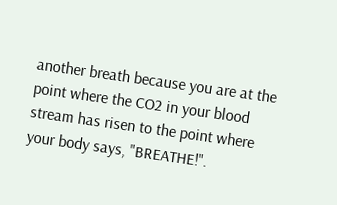another breath because you are at the point where the CO2 in your blood stream has risen to the point where your body says, "BREATHE!".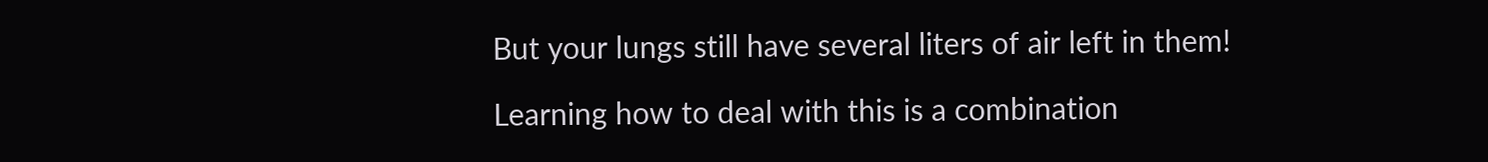But your lungs still have several liters of air left in them!

Learning how to deal with this is a combination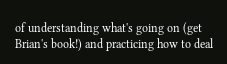of understanding what's going on (get Brian's book!) and practicing how to deal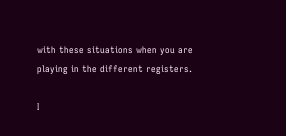with these situations when you are playing in the different registers.

I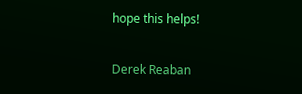hope this helps!

Derek Reaban